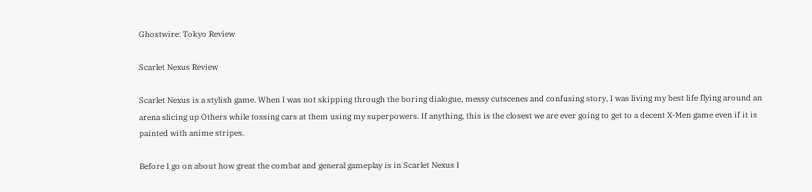Ghostwire: Tokyo Review

Scarlet Nexus Review

Scarlet Nexus is a stylish game. When I was not skipping through the boring dialogue, messy cutscenes and confusing story, I was living my best life flying around an arena slicing up Others while tossing cars at them using my superpowers. If anything, this is the closest we are ever going to get to a decent X-Men game even if it is painted with anime stripes.

Before I go on about how great the combat and general gameplay is in Scarlet Nexus I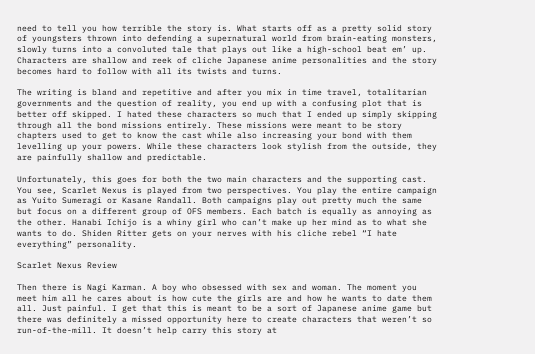need to tell you how terrible the story is. What starts off as a pretty solid story of youngsters thrown into defending a supernatural world from brain-eating monsters, slowly turns into a convoluted tale that plays out like a high-school beat em’ up. Characters are shallow and reek of cliche Japanese anime personalities and the story becomes hard to follow with all its twists and turns.

The writing is bland and repetitive and after you mix in time travel, totalitarian governments and the question of reality, you end up with a confusing plot that is better off skipped. I hated these characters so much that I ended up simply skipping through all the bond missions entirely. These missions were meant to be story chapters used to get to know the cast while also increasing your bond with them levelling up your powers. While these characters look stylish from the outside, they are painfully shallow and predictable.

Unfortunately, this goes for both the two main characters and the supporting cast. You see, Scarlet Nexus is played from two perspectives. You play the entire campaign as Yuito Sumeragi or Kasane Randall. Both campaigns play out pretty much the same but focus on a different group of OFS members. Each batch is equally as annoying as the other. Hanabi Ichijo is a whiny girl who can’t make up her mind as to what she wants to do. Shiden Ritter gets on your nerves with his cliche rebel “I hate everything” personality.

Scarlet Nexus Review

Then there is Nagi Karman. A boy who obsessed with sex and woman. The moment you meet him all he cares about is how cute the girls are and how he wants to date them all. Just painful. I get that this is meant to be a sort of Japanese anime game but there was definitely a missed opportunity here to create characters that weren’t so run-of-the-mill. It doesn’t help carry this story at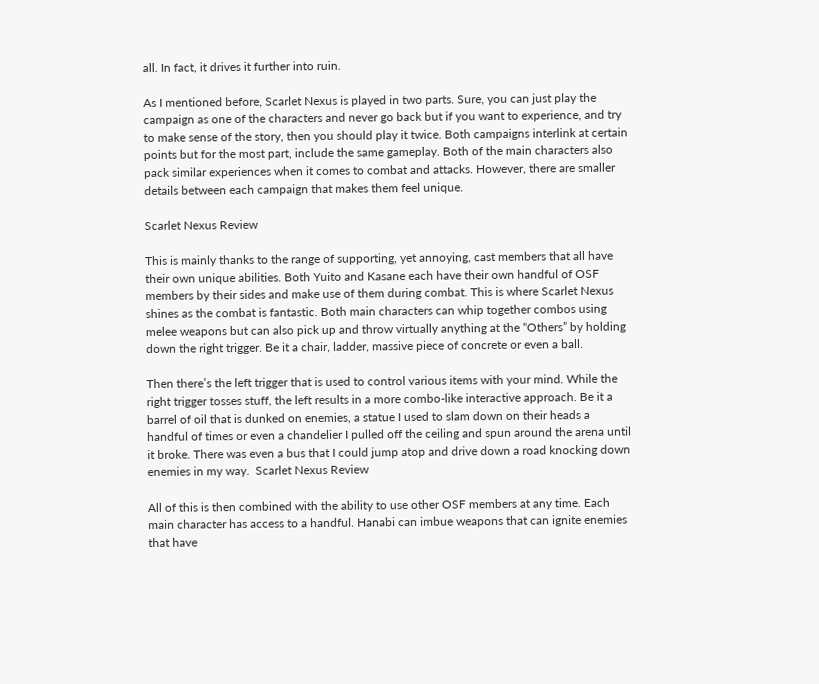all. In fact, it drives it further into ruin.

As I mentioned before, Scarlet Nexus is played in two parts. Sure, you can just play the campaign as one of the characters and never go back but if you want to experience, and try to make sense of the story, then you should play it twice. Both campaigns interlink at certain points but for the most part, include the same gameplay. Both of the main characters also pack similar experiences when it comes to combat and attacks. However, there are smaller details between each campaign that makes them feel unique.

Scarlet Nexus Review

This is mainly thanks to the range of supporting, yet annoying, cast members that all have their own unique abilities. Both Yuito and Kasane each have their own handful of OSF members by their sides and make use of them during combat. This is where Scarlet Nexus shines as the combat is fantastic. Both main characters can whip together combos using melee weapons but can also pick up and throw virtually anything at the “Others” by holding down the right trigger. Be it a chair, ladder, massive piece of concrete or even a ball.

Then there’s the left trigger that is used to control various items with your mind. While the right trigger tosses stuff, the left results in a more combo-like interactive approach. Be it a barrel of oil that is dunked on enemies, a statue I used to slam down on their heads a handful of times or even a chandelier I pulled off the ceiling and spun around the arena until it broke. There was even a bus that I could jump atop and drive down a road knocking down enemies in my way.  Scarlet Nexus Review

All of this is then combined with the ability to use other OSF members at any time. Each main character has access to a handful. Hanabi can imbue weapons that can ignite enemies that have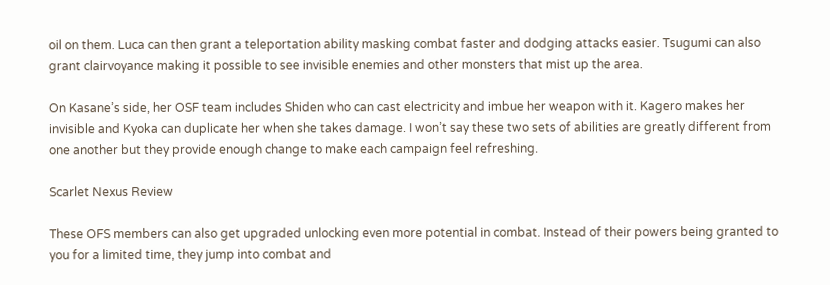oil on them. Luca can then grant a teleportation ability masking combat faster and dodging attacks easier. Tsugumi can also grant clairvoyance making it possible to see invisible enemies and other monsters that mist up the area.

On Kasane’s side, her OSF team includes Shiden who can cast electricity and imbue her weapon with it. Kagero makes her invisible and Kyoka can duplicate her when she takes damage. I won’t say these two sets of abilities are greatly different from one another but they provide enough change to make each campaign feel refreshing.

Scarlet Nexus Review

These OFS members can also get upgraded unlocking even more potential in combat. Instead of their powers being granted to you for a limited time, they jump into combat and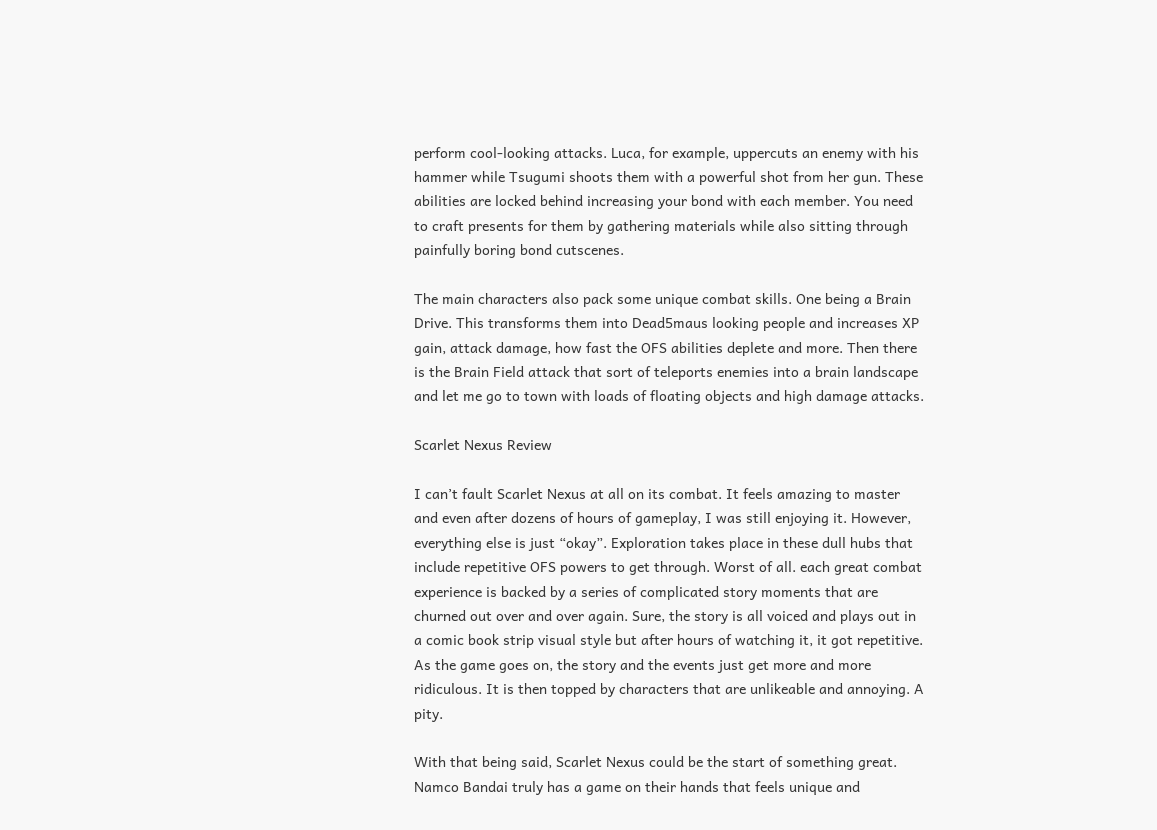perform cool-looking attacks. Luca, for example, uppercuts an enemy with his hammer while Tsugumi shoots them with a powerful shot from her gun. These abilities are locked behind increasing your bond with each member. You need to craft presents for them by gathering materials while also sitting through painfully boring bond cutscenes.

The main characters also pack some unique combat skills. One being a Brain Drive. This transforms them into Dead5maus looking people and increases XP gain, attack damage, how fast the OFS abilities deplete and more. Then there is the Brain Field attack that sort of teleports enemies into a brain landscape and let me go to town with loads of floating objects and high damage attacks.

Scarlet Nexus Review

I can’t fault Scarlet Nexus at all on its combat. It feels amazing to master and even after dozens of hours of gameplay, I was still enjoying it. However, everything else is just “okay”. Exploration takes place in these dull hubs that include repetitive OFS powers to get through. Worst of all. each great combat experience is backed by a series of complicated story moments that are churned out over and over again. Sure, the story is all voiced and plays out in a comic book strip visual style but after hours of watching it, it got repetitive. As the game goes on, the story and the events just get more and more ridiculous. It is then topped by characters that are unlikeable and annoying. A pity.

With that being said, Scarlet Nexus could be the start of something great. Namco Bandai truly has a game on their hands that feels unique and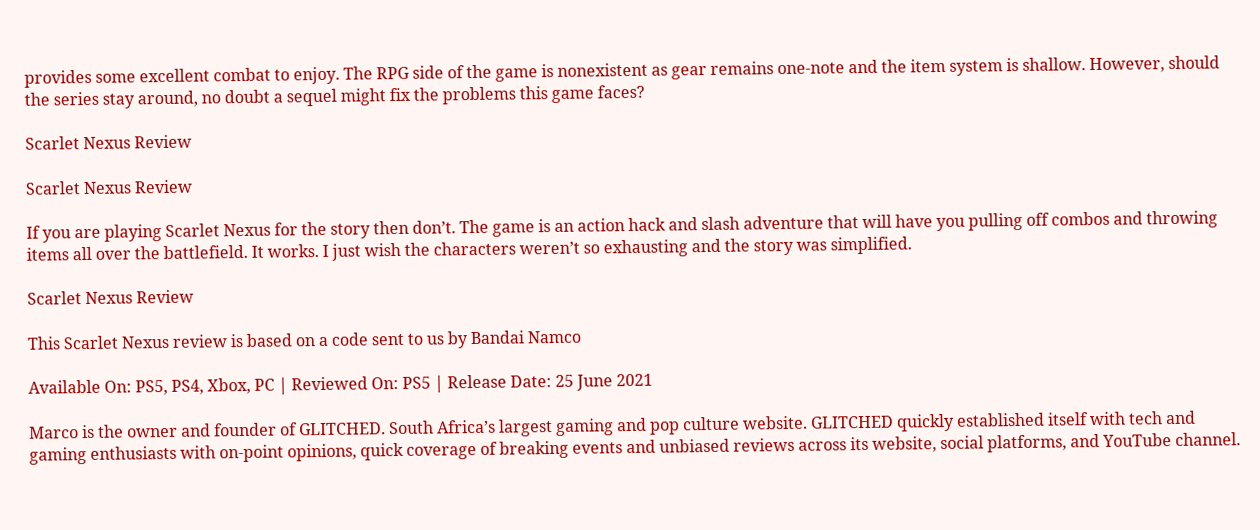provides some excellent combat to enjoy. The RPG side of the game is nonexistent as gear remains one-note and the item system is shallow. However, should the series stay around, no doubt a sequel might fix the problems this game faces?

Scarlet Nexus Review

Scarlet Nexus Review

If you are playing Scarlet Nexus for the story then don’t. The game is an action hack and slash adventure that will have you pulling off combos and throwing items all over the battlefield. It works. I just wish the characters weren’t so exhausting and the story was simplified.

Scarlet Nexus Review

This Scarlet Nexus review is based on a code sent to us by Bandai Namco

Available On: PS5, PS4, Xbox, PC | Reviewed On: PS5 | Release Date: 25 June 2021

Marco is the owner and founder of GLITCHED. South Africa’s largest gaming and pop culture website. GLITCHED quickly established itself with tech and gaming enthusiasts with on-point opinions, quick coverage of breaking events and unbiased reviews across its website, social platforms, and YouTube channel.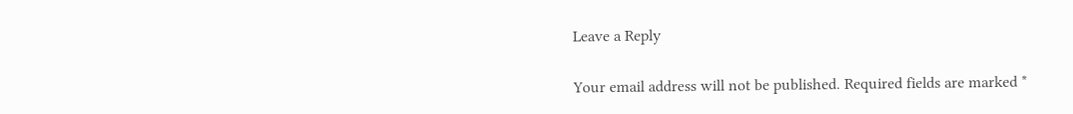Leave a Reply

Your email address will not be published. Required fields are marked *